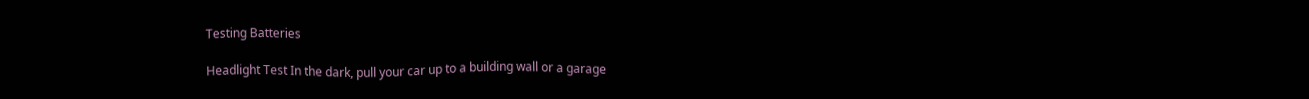Testing Batteries

Headlight Test In the dark, pull your car up to a building wall or a garage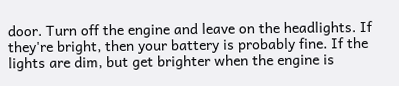door. Turn off the engine and leave on the headlights. If they're bright, then your battery is probably fine. If the lights are dim, but get brighter when the engine is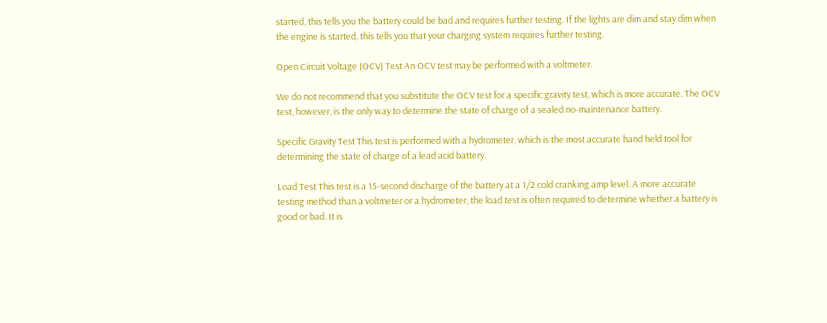started, this tells you the battery could be bad and requires further testing. If the lights are dim and stay dim when the engine is started, this tells you that your charging system requires further testing.

Open Circuit Voltage (OCV) Test An OCV test may be performed with a voltmeter.

We do not recommend that you substitute the OCV test for a specific gravity test, which is more accurate. The OCV test, however, is the only way to determine the state of charge of a sealed no-maintenance battery.

Specific Gravity Test This test is performed with a hydrometer, which is the most accurate hand held tool for determining the state of charge of a lead acid battery.

Load Test This test is a 15-second discharge of the battery at a 1/2 cold cranking amp level. A more accurate testing method than a voltmeter or a hydrometer, the load test is often required to determine whether a battery is good or bad. It is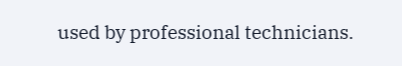used by professional technicians.